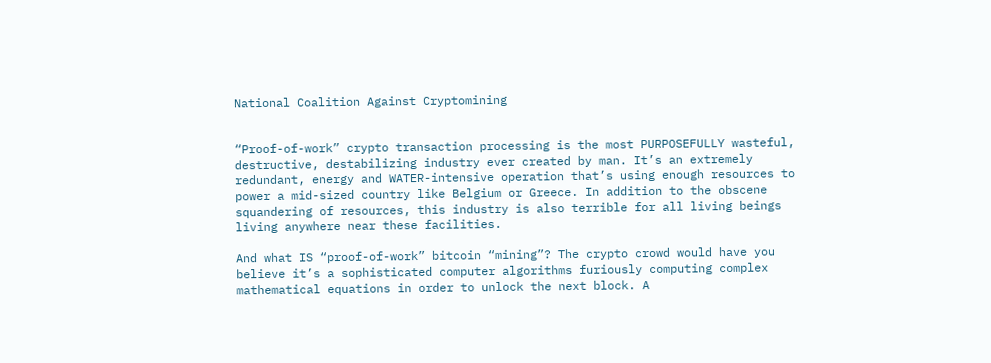National Coalition Against Cryptomining


“Proof-of-work” crypto transaction processing is the most PURPOSEFULLY wasteful, destructive, destabilizing industry ever created by man. It’s an extremely redundant, energy and WATER-intensive operation that’s using enough resources to power a mid-sized country like Belgium or Greece. In addition to the obscene squandering of resources, this industry is also terrible for all living beings living anywhere near these facilities.

And what IS “proof-of-work” bitcoin “mining”? The crypto crowd would have you believe it’s a sophisticated computer algorithms furiously computing complex mathematical equations in order to unlock the next block. A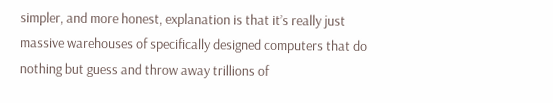simpler, and more honest, explanation is that it’s really just massive warehouses of specifically designed computers that do nothing but guess and throw away trillions of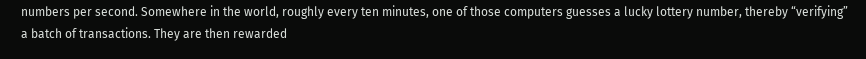numbers per second. Somewhere in the world, roughly every ten minutes, one of those computers guesses a lucky lottery number, thereby “verifying” a batch of transactions. They are then rewarded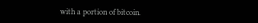with a portion of bitcoin.